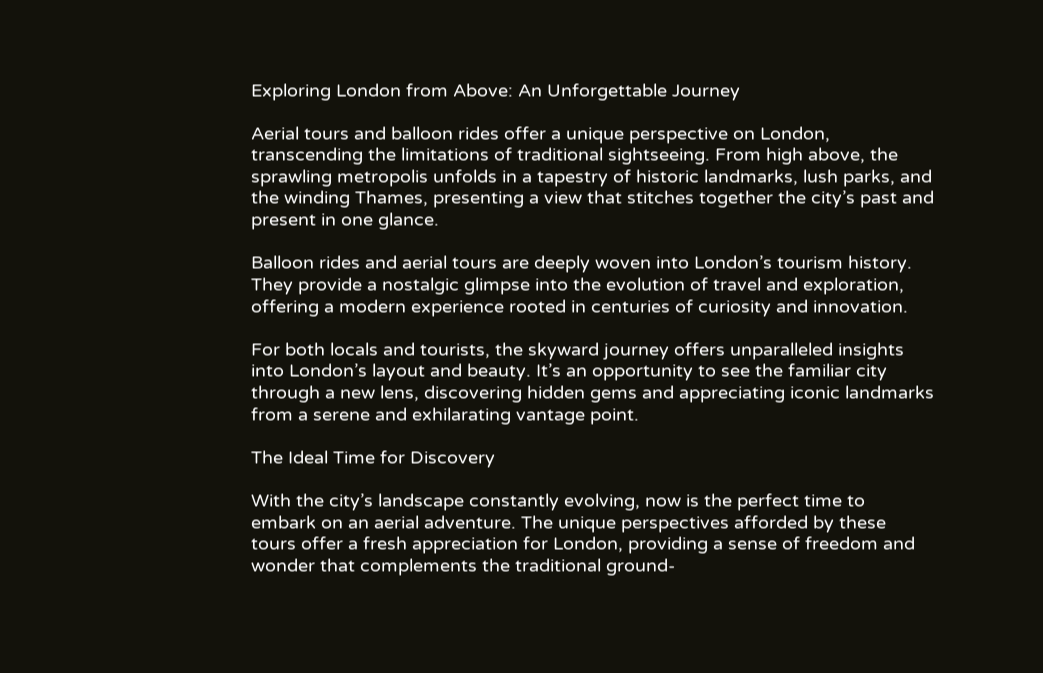Exploring London from Above: An Unforgettable Journey

Aerial tours and balloon rides offer a unique perspective on London, transcending the limitations of traditional sightseeing. From high above, the sprawling metropolis unfolds in a tapestry of historic landmarks, lush parks, and the winding Thames, presenting a view that stitches together the city’s past and present in one glance.

Balloon rides and aerial tours are deeply woven into London’s tourism history. They provide a nostalgic glimpse into the evolution of travel and exploration, offering a modern experience rooted in centuries of curiosity and innovation.

For both locals and tourists, the skyward journey offers unparalleled insights into London’s layout and beauty. It’s an opportunity to see the familiar city through a new lens, discovering hidden gems and appreciating iconic landmarks from a serene and exhilarating vantage point.

The Ideal Time for Discovery

With the city’s landscape constantly evolving, now is the perfect time to embark on an aerial adventure. The unique perspectives afforded by these tours offer a fresh appreciation for London, providing a sense of freedom and wonder that complements the traditional ground-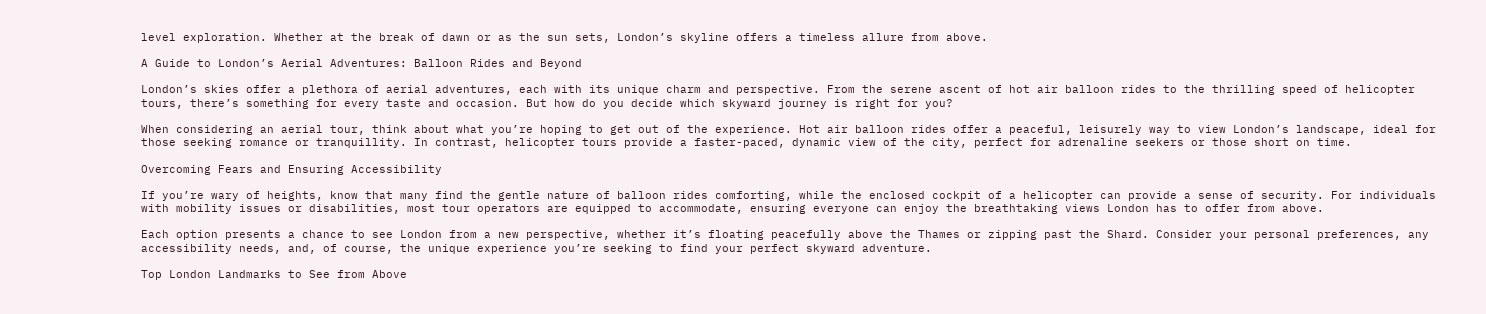level exploration. Whether at the break of dawn or as the sun sets, London’s skyline offers a timeless allure from above.

A Guide to London’s Aerial Adventures: Balloon Rides and Beyond

London’s skies offer a plethora of aerial adventures, each with its unique charm and perspective. From the serene ascent of hot air balloon rides to the thrilling speed of helicopter tours, there’s something for every taste and occasion. But how do you decide which skyward journey is right for you?

When considering an aerial tour, think about what you’re hoping to get out of the experience. Hot air balloon rides offer a peaceful, leisurely way to view London’s landscape, ideal for those seeking romance or tranquillity. In contrast, helicopter tours provide a faster-paced, dynamic view of the city, perfect for adrenaline seekers or those short on time.

Overcoming Fears and Ensuring Accessibility

If you’re wary of heights, know that many find the gentle nature of balloon rides comforting, while the enclosed cockpit of a helicopter can provide a sense of security. For individuals with mobility issues or disabilities, most tour operators are equipped to accommodate, ensuring everyone can enjoy the breathtaking views London has to offer from above.

Each option presents a chance to see London from a new perspective, whether it’s floating peacefully above the Thames or zipping past the Shard. Consider your personal preferences, any accessibility needs, and, of course, the unique experience you’re seeking to find your perfect skyward adventure.

Top London Landmarks to See from Above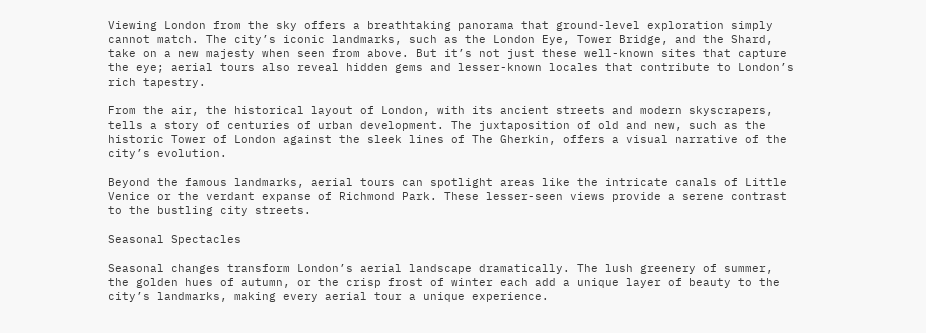Viewing London from the sky offers a breathtaking panorama that ground-level exploration simply cannot match. The city’s iconic landmarks, such as the London Eye, Tower Bridge, and the Shard, take on a new majesty when seen from above. But it’s not just these well-known sites that capture the eye; aerial tours also reveal hidden gems and lesser-known locales that contribute to London’s rich tapestry.

From the air, the historical layout of London, with its ancient streets and modern skyscrapers, tells a story of centuries of urban development. The juxtaposition of old and new, such as the historic Tower of London against the sleek lines of The Gherkin, offers a visual narrative of the city’s evolution.

Beyond the famous landmarks, aerial tours can spotlight areas like the intricate canals of Little Venice or the verdant expanse of Richmond Park. These lesser-seen views provide a serene contrast to the bustling city streets.

Seasonal Spectacles

Seasonal changes transform London’s aerial landscape dramatically. The lush greenery of summer, the golden hues of autumn, or the crisp frost of winter each add a unique layer of beauty to the city’s landmarks, making every aerial tour a unique experience.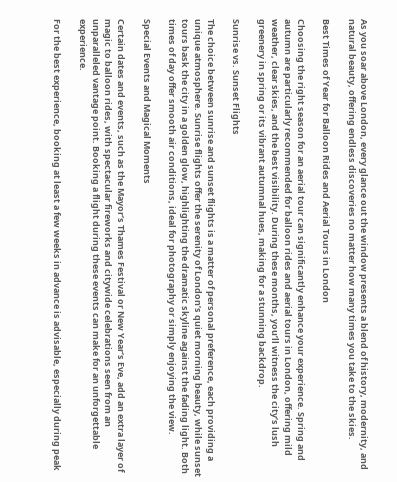As you soar above London, every glance out the window presents a blend of history, modernity, and natural beauty, offering endless discoveries no matter how many times you take to the skies.

Best Times of Year for Balloon Rides and Aerial Tours in London

Choosing the right season for an aerial tour can significantly enhance your experience. Spring and autumn are particularly recommended for balloon rides and aerial tours in London, offering mild weather, clear skies, and the best visibility. During these months, you’ll witness the city’s lush greenery in spring or its vibrant autumnal hues, making for a stunning backdrop.

Sunrise vs. Sunset Flights

The choice between sunrise and sunset flights is a matter of personal preference, each providing a unique atmosphere. Sunrise flights offer the serenity of London’s quiet morning beauty, while sunset tours bask the city in a golden glow, highlighting the dramatic skyline against the fading light. Both times of day offer smooth air conditions, ideal for photography or simply enjoying the view.

Special Events and Magical Moments

Certain dates and events, such as the Mayor’s Thames Festival or New Year’s Eve, add an extra layer of magic to balloon rides, with spectacular fireworks and citywide celebrations seen from an unparalleled vantage point. Booking a flight during these events can make for an unforgettable experience.

For the best experience, booking at least a few weeks in advance is advisable, especially during peak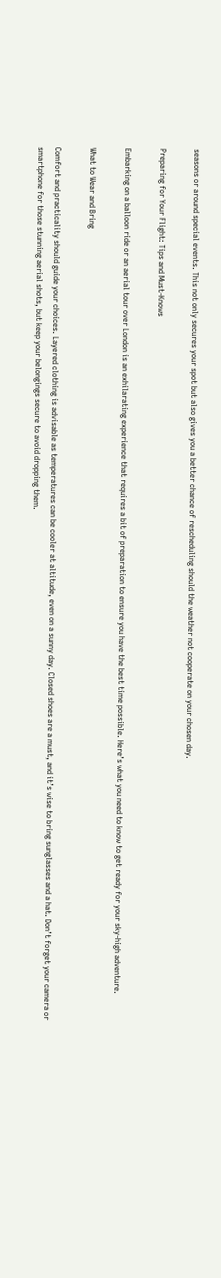seasons or around special events. This not only secures your spot but also gives you a better chance of rescheduling should the weather not cooperate on your chosen day.

Preparing for Your Flight: Tips and Must-Knows

Embarking on a balloon ride or an aerial tour over London is an exhilarating experience that requires a bit of preparation to ensure you have the best time possible. Here’s what you need to know to get ready for your sky-high adventure.

What to Wear and Bring

Comfort and practicality should guide your choices. Layered clothing is advisable as temperatures can be cooler at altitude, even on a sunny day. Closed shoes are a must, and it’s wise to bring sunglasses and a hat. Don’t forget your camera or smartphone for those stunning aerial shots, but keep your belongings secure to avoid dropping them.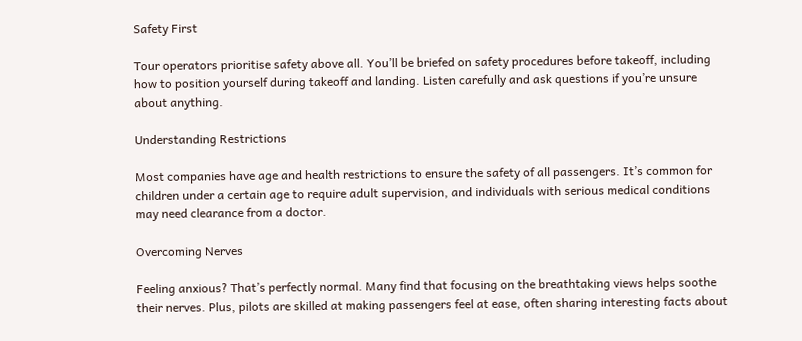Safety First

Tour operators prioritise safety above all. You’ll be briefed on safety procedures before takeoff, including how to position yourself during takeoff and landing. Listen carefully and ask questions if you’re unsure about anything.

Understanding Restrictions

Most companies have age and health restrictions to ensure the safety of all passengers. It’s common for children under a certain age to require adult supervision, and individuals with serious medical conditions may need clearance from a doctor.

Overcoming Nerves

Feeling anxious? That’s perfectly normal. Many find that focusing on the breathtaking views helps soothe their nerves. Plus, pilots are skilled at making passengers feel at ease, often sharing interesting facts about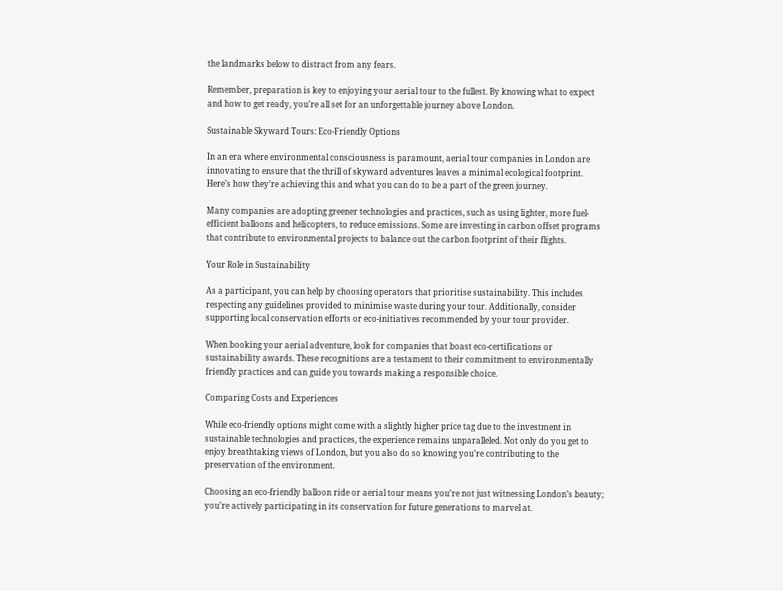the landmarks below to distract from any fears.

Remember, preparation is key to enjoying your aerial tour to the fullest. By knowing what to expect and how to get ready, you’re all set for an unforgettable journey above London.

Sustainable Skyward Tours: Eco-Friendly Options

In an era where environmental consciousness is paramount, aerial tour companies in London are innovating to ensure that the thrill of skyward adventures leaves a minimal ecological footprint. Here’s how they’re achieving this and what you can do to be a part of the green journey.

Many companies are adopting greener technologies and practices, such as using lighter, more fuel-efficient balloons and helicopters, to reduce emissions. Some are investing in carbon offset programs that contribute to environmental projects to balance out the carbon footprint of their flights.

Your Role in Sustainability

As a participant, you can help by choosing operators that prioritise sustainability. This includes respecting any guidelines provided to minimise waste during your tour. Additionally, consider supporting local conservation efforts or eco-initiatives recommended by your tour provider.

When booking your aerial adventure, look for companies that boast eco-certifications or sustainability awards. These recognitions are a testament to their commitment to environmentally friendly practices and can guide you towards making a responsible choice.

Comparing Costs and Experiences

While eco-friendly options might come with a slightly higher price tag due to the investment in sustainable technologies and practices, the experience remains unparalleled. Not only do you get to enjoy breathtaking views of London, but you also do so knowing you’re contributing to the preservation of the environment.

Choosing an eco-friendly balloon ride or aerial tour means you’re not just witnessing London’s beauty; you’re actively participating in its conservation for future generations to marvel at.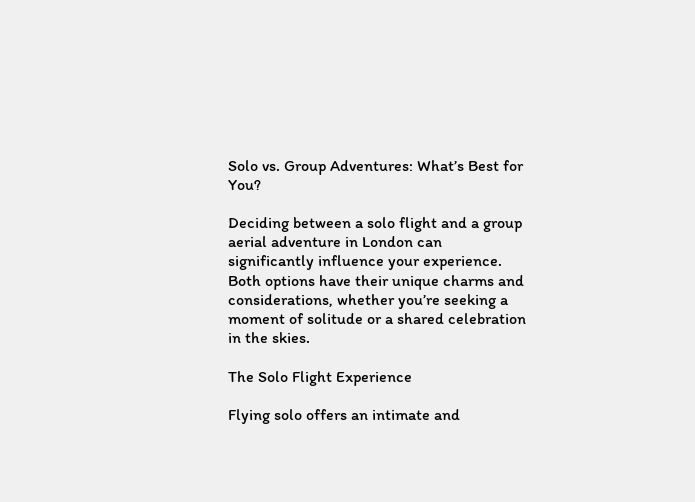Solo vs. Group Adventures: What’s Best for You?

Deciding between a solo flight and a group aerial adventure in London can significantly influence your experience. Both options have their unique charms and considerations, whether you’re seeking a moment of solitude or a shared celebration in the skies.

The Solo Flight Experience

Flying solo offers an intimate and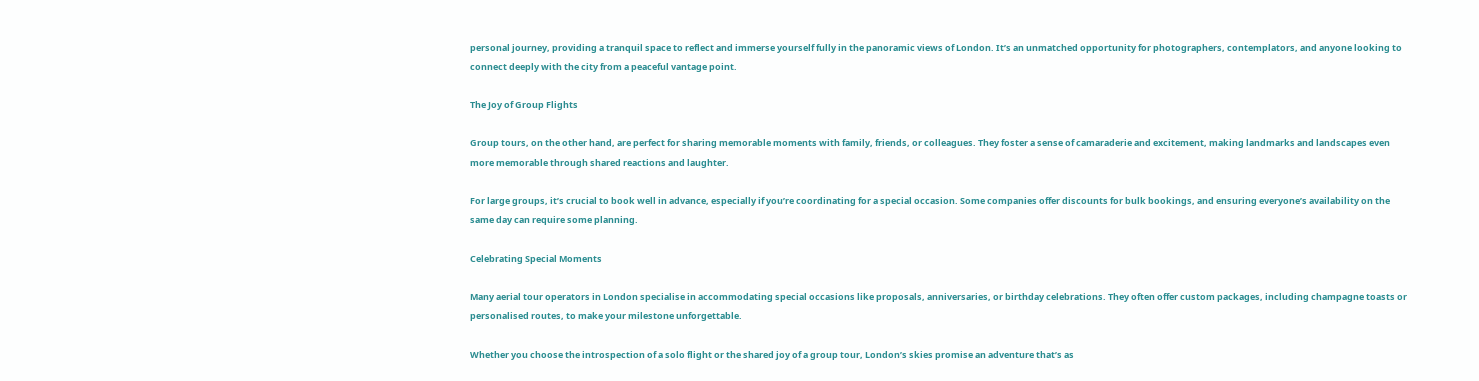personal journey, providing a tranquil space to reflect and immerse yourself fully in the panoramic views of London. It’s an unmatched opportunity for photographers, contemplators, and anyone looking to connect deeply with the city from a peaceful vantage point.

The Joy of Group Flights

Group tours, on the other hand, are perfect for sharing memorable moments with family, friends, or colleagues. They foster a sense of camaraderie and excitement, making landmarks and landscapes even more memorable through shared reactions and laughter.

For large groups, it’s crucial to book well in advance, especially if you’re coordinating for a special occasion. Some companies offer discounts for bulk bookings, and ensuring everyone’s availability on the same day can require some planning.

Celebrating Special Moments

Many aerial tour operators in London specialise in accommodating special occasions like proposals, anniversaries, or birthday celebrations. They often offer custom packages, including champagne toasts or personalised routes, to make your milestone unforgettable.

Whether you choose the introspection of a solo flight or the shared joy of a group tour, London’s skies promise an adventure that’s as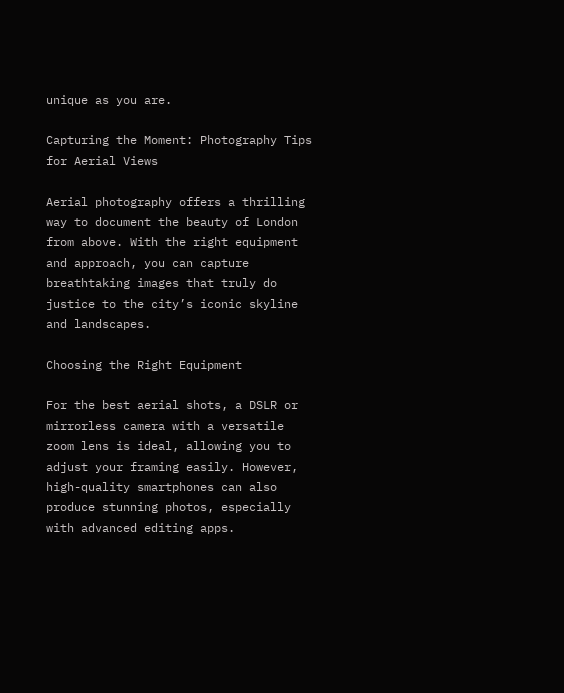unique as you are.

Capturing the Moment: Photography Tips for Aerial Views

Aerial photography offers a thrilling way to document the beauty of London from above. With the right equipment and approach, you can capture breathtaking images that truly do justice to the city’s iconic skyline and landscapes.

Choosing the Right Equipment

For the best aerial shots, a DSLR or mirrorless camera with a versatile zoom lens is ideal, allowing you to adjust your framing easily. However, high-quality smartphones can also produce stunning photos, especially with advanced editing apps.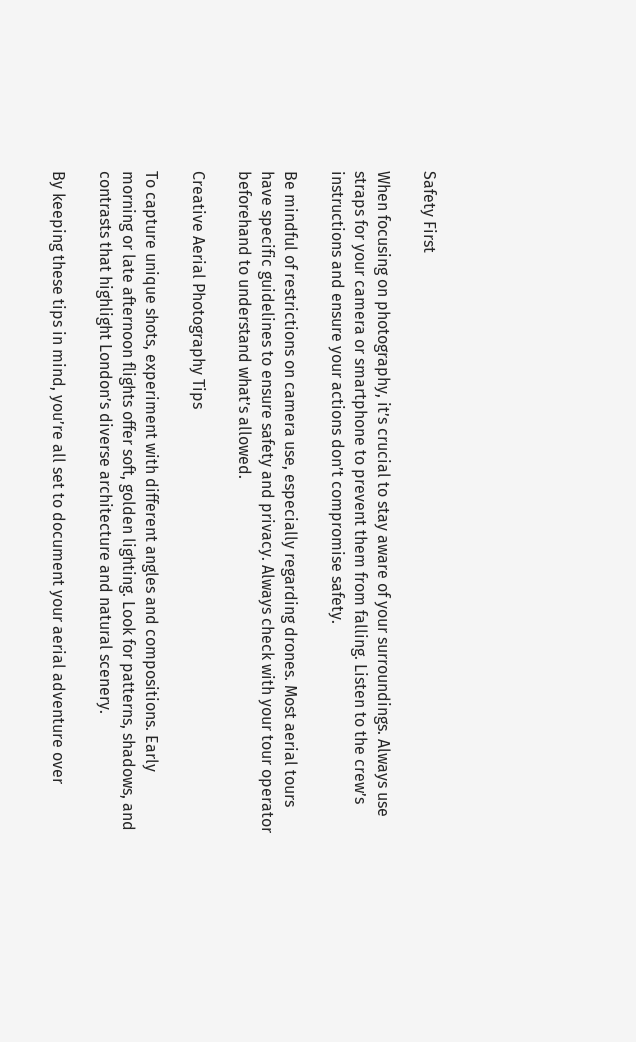Safety First

When focusing on photography, it’s crucial to stay aware of your surroundings. Always use straps for your camera or smartphone to prevent them from falling. Listen to the crew’s instructions and ensure your actions don’t compromise safety.

Be mindful of restrictions on camera use, especially regarding drones. Most aerial tours have specific guidelines to ensure safety and privacy. Always check with your tour operator beforehand to understand what’s allowed.

Creative Aerial Photography Tips

To capture unique shots, experiment with different angles and compositions. Early morning or late afternoon flights offer soft, golden lighting. Look for patterns, shadows, and contrasts that highlight London’s diverse architecture and natural scenery.

By keeping these tips in mind, you’re all set to document your aerial adventure over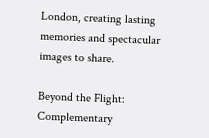London, creating lasting memories and spectacular images to share.

Beyond the Flight: Complementary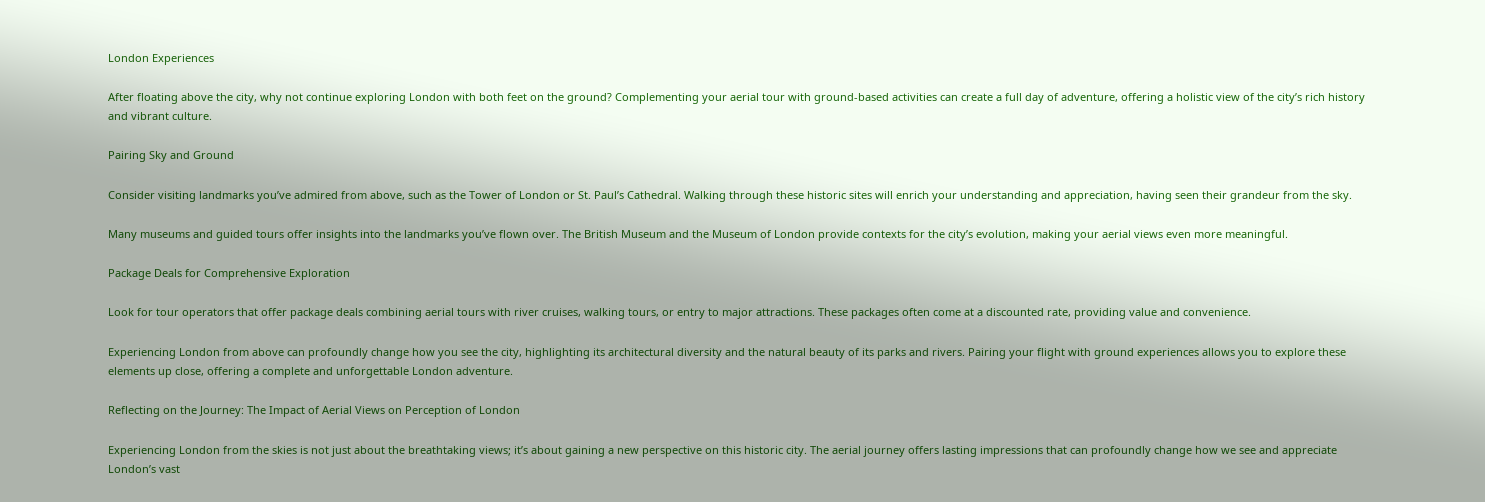London Experiences

After floating above the city, why not continue exploring London with both feet on the ground? Complementing your aerial tour with ground-based activities can create a full day of adventure, offering a holistic view of the city’s rich history and vibrant culture.

Pairing Sky and Ground

Consider visiting landmarks you’ve admired from above, such as the Tower of London or St. Paul’s Cathedral. Walking through these historic sites will enrich your understanding and appreciation, having seen their grandeur from the sky.

Many museums and guided tours offer insights into the landmarks you’ve flown over. The British Museum and the Museum of London provide contexts for the city’s evolution, making your aerial views even more meaningful.

Package Deals for Comprehensive Exploration

Look for tour operators that offer package deals combining aerial tours with river cruises, walking tours, or entry to major attractions. These packages often come at a discounted rate, providing value and convenience.

Experiencing London from above can profoundly change how you see the city, highlighting its architectural diversity and the natural beauty of its parks and rivers. Pairing your flight with ground experiences allows you to explore these elements up close, offering a complete and unforgettable London adventure.

Reflecting on the Journey: The Impact of Aerial Views on Perception of London

Experiencing London from the skies is not just about the breathtaking views; it’s about gaining a new perspective on this historic city. The aerial journey offers lasting impressions that can profoundly change how we see and appreciate London’s vast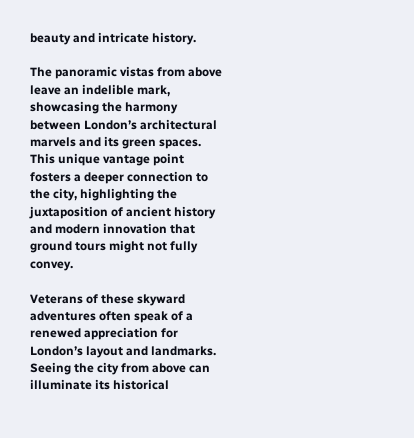beauty and intricate history.

The panoramic vistas from above leave an indelible mark, showcasing the harmony between London’s architectural marvels and its green spaces. This unique vantage point fosters a deeper connection to the city, highlighting the juxtaposition of ancient history and modern innovation that ground tours might not fully convey.

Veterans of these skyward adventures often speak of a renewed appreciation for London’s layout and landmarks. Seeing the city from above can illuminate its historical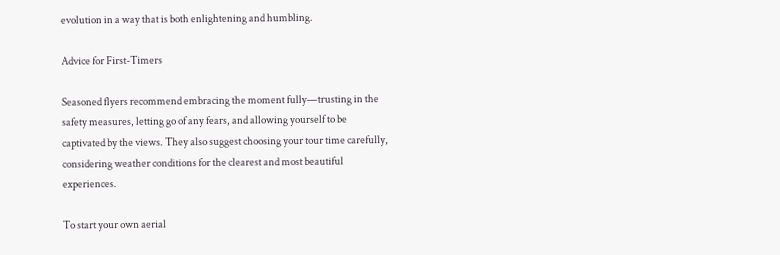evolution in a way that is both enlightening and humbling.

Advice for First-Timers

Seasoned flyers recommend embracing the moment fully—trusting in the safety measures, letting go of any fears, and allowing yourself to be captivated by the views. They also suggest choosing your tour time carefully, considering weather conditions for the clearest and most beautiful experiences.

To start your own aerial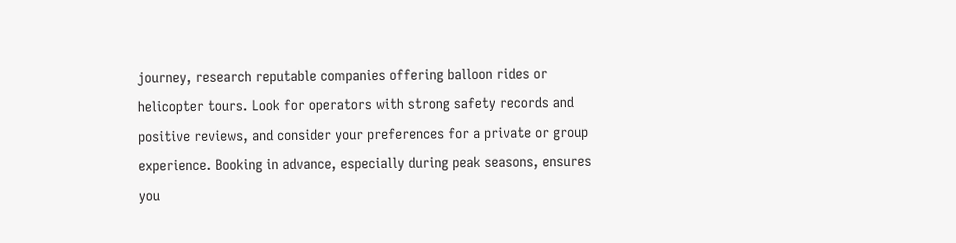journey, research reputable companies offering balloon rides or helicopter tours. Look for operators with strong safety records and positive reviews, and consider your preferences for a private or group experience. Booking in advance, especially during peak seasons, ensures you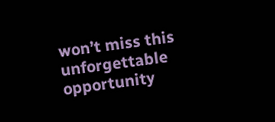won’t miss this unforgettable opportunity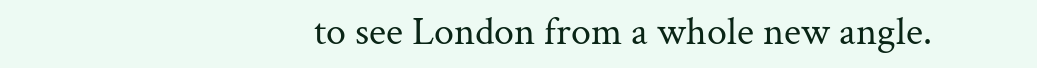to see London from a whole new angle.